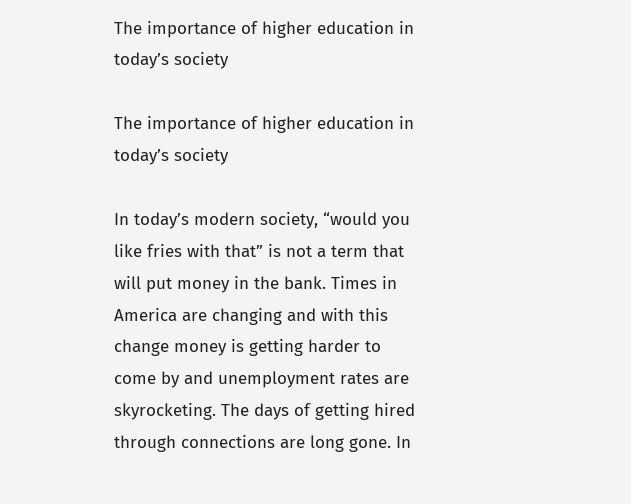The importance of higher education in today’s society

The importance of higher education in today’s society

In today’s modern society, “would you like fries with that” is not a term that will put money in the bank. Times in America are changing and with this change money is getting harder to come by and unemployment rates are skyrocketing. The days of getting hired through connections are long gone. In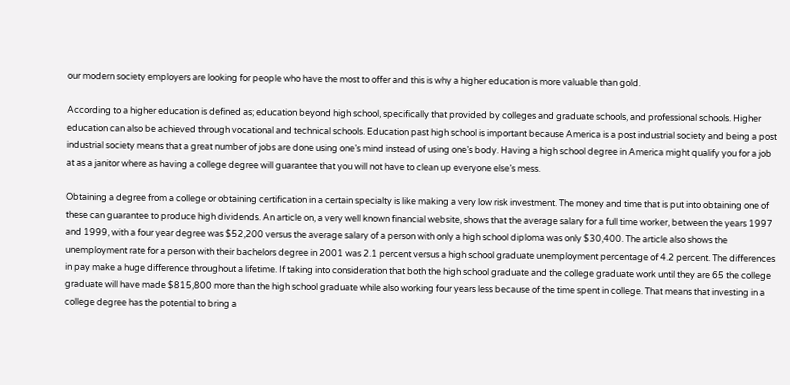our modern society employers are looking for people who have the most to offer and this is why a higher education is more valuable than gold.

According to a higher education is defined as; education beyond high school, specifically that provided by colleges and graduate schools, and professional schools. Higher education can also be achieved through vocational and technical schools. Education past high school is important because America is a post industrial society and being a post industrial society means that a great number of jobs are done using one’s mind instead of using one’s body. Having a high school degree in America might qualify you for a job at as a janitor where as having a college degree will guarantee that you will not have to clean up everyone else’s mess.

Obtaining a degree from a college or obtaining certification in a certain specialty is like making a very low risk investment. The money and time that is put into obtaining one of these can guarantee to produce high dividends. An article on, a very well known financial website, shows that the average salary for a full time worker, between the years 1997 and 1999, with a four year degree was $52,200 versus the average salary of a person with only a high school diploma was only $30,400. The article also shows the unemployment rate for a person with their bachelors degree in 2001 was 2.1 percent versus a high school graduate unemployment percentage of 4.2 percent. The differences in pay make a huge difference throughout a lifetime. If taking into consideration that both the high school graduate and the college graduate work until they are 65 the college graduate will have made $815,800 more than the high school graduate while also working four years less because of the time spent in college. That means that investing in a college degree has the potential to bring a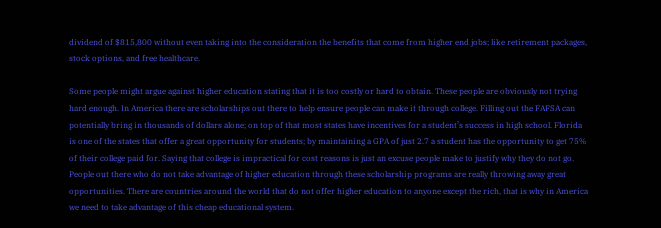dividend of $815,800 without even taking into the consideration the benefits that come from higher end jobs; like retirement packages, stock options, and free healthcare.

Some people might argue against higher education stating that it is too costly or hard to obtain. These people are obviously not trying hard enough. In America there are scholarships out there to help ensure people can make it through college. Filling out the FAFSA can potentially bring in thousands of dollars alone; on top of that most states have incentives for a student’s success in high school. Florida is one of the states that offer a great opportunity for students; by maintaining a GPA of just 2.7 a student has the opportunity to get 75% of their college paid for. Saying that college is impractical for cost reasons is just an excuse people make to justify why they do not go. People out there who do not take advantage of higher education through these scholarship programs are really throwing away great opportunities. There are countries around the world that do not offer higher education to anyone except the rich, that is why in America we need to take advantage of this cheap educational system.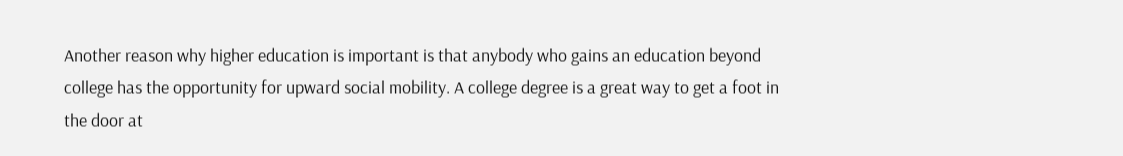Another reason why higher education is important is that anybody who gains an education beyond college has the opportunity for upward social mobility. A college degree is a great way to get a foot in the door at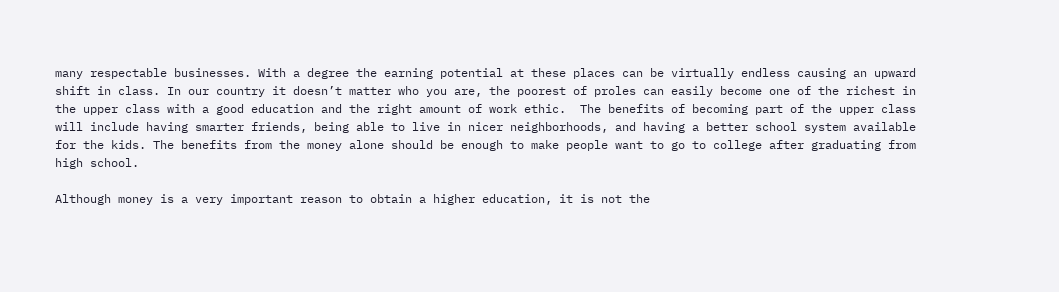many respectable businesses. With a degree the earning potential at these places can be virtually endless causing an upward shift in class. In our country it doesn’t matter who you are, the poorest of proles can easily become one of the richest in the upper class with a good education and the right amount of work ethic.  The benefits of becoming part of the upper class will include having smarter friends, being able to live in nicer neighborhoods, and having a better school system available for the kids. The benefits from the money alone should be enough to make people want to go to college after graduating from high school.

Although money is a very important reason to obtain a higher education, it is not the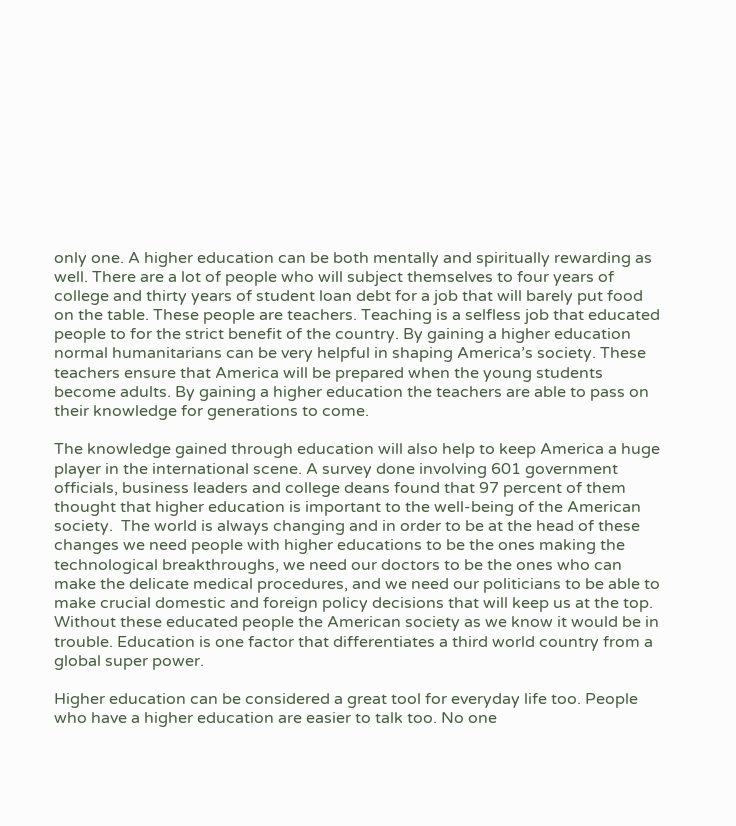only one. A higher education can be both mentally and spiritually rewarding as well. There are a lot of people who will subject themselves to four years of college and thirty years of student loan debt for a job that will barely put food on the table. These people are teachers. Teaching is a selfless job that educated people to for the strict benefit of the country. By gaining a higher education normal humanitarians can be very helpful in shaping America’s society. These teachers ensure that America will be prepared when the young students become adults. By gaining a higher education the teachers are able to pass on their knowledge for generations to come.

The knowledge gained through education will also help to keep America a huge player in the international scene. A survey done involving 601 government officials, business leaders and college deans found that 97 percent of them thought that higher education is important to the well-being of the American society.  The world is always changing and in order to be at the head of these changes we need people with higher educations to be the ones making the technological breakthroughs, we need our doctors to be the ones who can make the delicate medical procedures, and we need our politicians to be able to make crucial domestic and foreign policy decisions that will keep us at the top. Without these educated people the American society as we know it would be in trouble. Education is one factor that differentiates a third world country from a global super power.

Higher education can be considered a great tool for everyday life too. People who have a higher education are easier to talk too. No one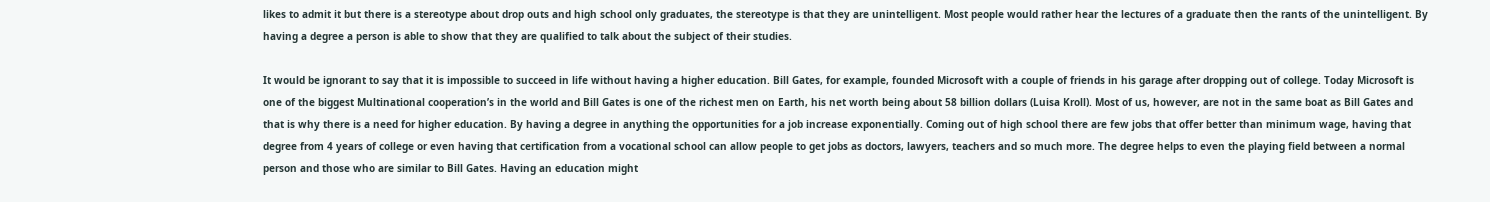likes to admit it but there is a stereotype about drop outs and high school only graduates, the stereotype is that they are unintelligent. Most people would rather hear the lectures of a graduate then the rants of the unintelligent. By having a degree a person is able to show that they are qualified to talk about the subject of their studies.

It would be ignorant to say that it is impossible to succeed in life without having a higher education. Bill Gates, for example, founded Microsoft with a couple of friends in his garage after dropping out of college. Today Microsoft is one of the biggest Multinational cooperation’s in the world and Bill Gates is one of the richest men on Earth, his net worth being about 58 billion dollars (Luisa Kroll). Most of us, however, are not in the same boat as Bill Gates and that is why there is a need for higher education. By having a degree in anything the opportunities for a job increase exponentially. Coming out of high school there are few jobs that offer better than minimum wage, having that degree from 4 years of college or even having that certification from a vocational school can allow people to get jobs as doctors, lawyers, teachers and so much more. The degree helps to even the playing field between a normal person and those who are similar to Bill Gates. Having an education might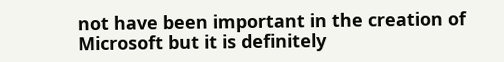not have been important in the creation of Microsoft but it is definitely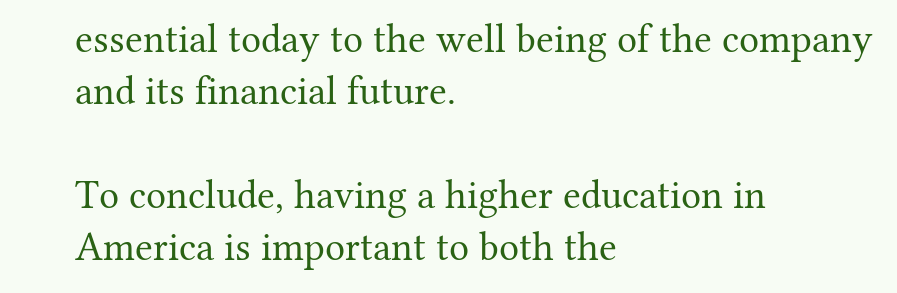essential today to the well being of the company and its financial future.

To conclude, having a higher education in America is important to both the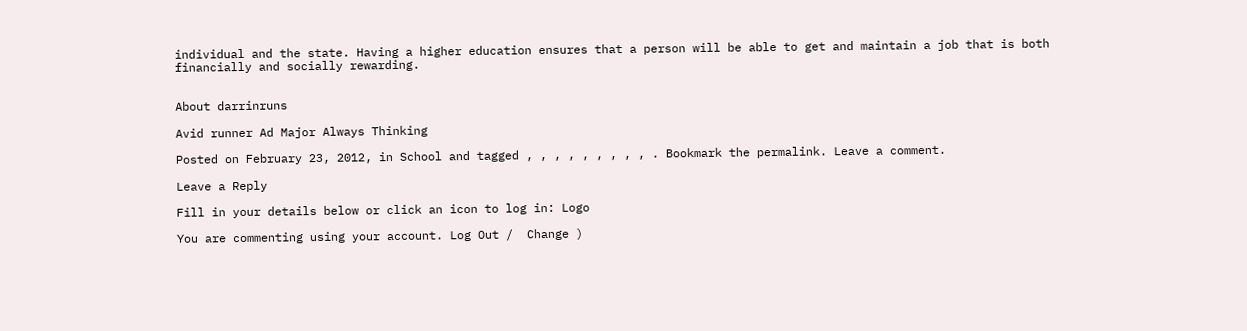individual and the state. Having a higher education ensures that a person will be able to get and maintain a job that is both financially and socially rewarding.


About darrinruns

Avid runner Ad Major Always Thinking

Posted on February 23, 2012, in School and tagged , , , , , , , , , . Bookmark the permalink. Leave a comment.

Leave a Reply

Fill in your details below or click an icon to log in: Logo

You are commenting using your account. Log Out /  Change )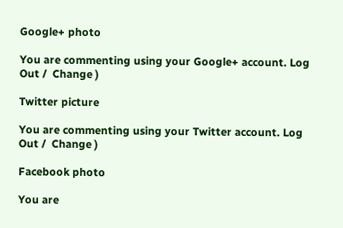Google+ photo

You are commenting using your Google+ account. Log Out /  Change )

Twitter picture

You are commenting using your Twitter account. Log Out /  Change )

Facebook photo

You are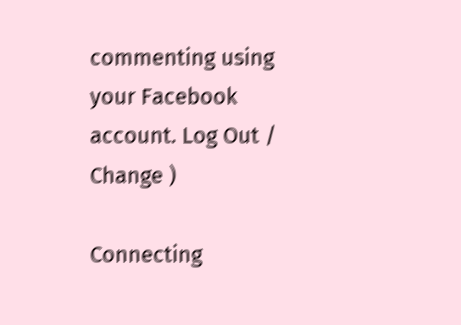commenting using your Facebook account. Log Out /  Change )

Connecting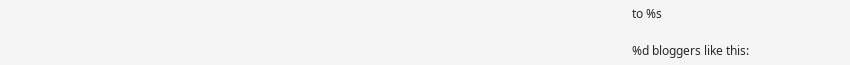to %s

%d bloggers like this: